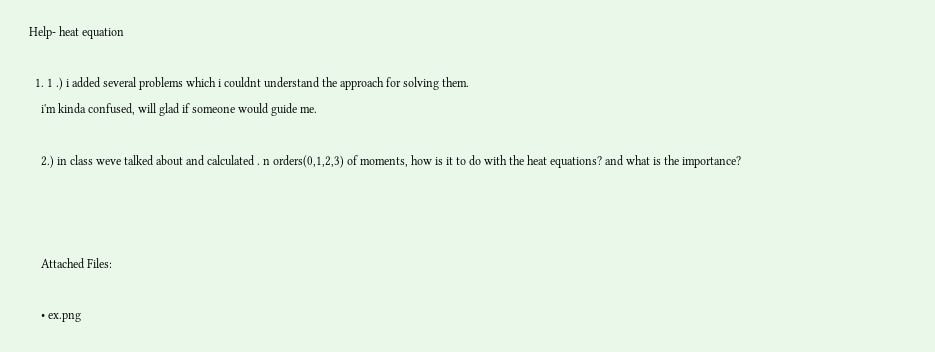Help- heat equation

  1. 1 .) i added several problems which i couldnt understand the approach for solving them.
    i'm kinda confused, will glad if someone would guide me.

    2.) in class weve talked about and calculated . n orders(0,1,2,3) of moments, how is it to do with the heat equations? and what is the importance?



    Attached Files:

    • ex.png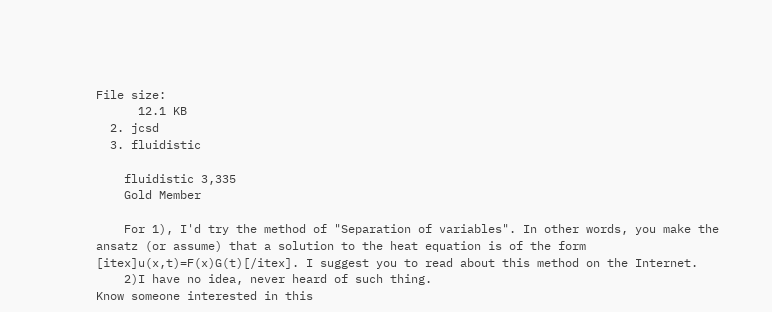File size:
      12.1 KB
  2. jcsd
  3. fluidistic

    fluidistic 3,335
    Gold Member

    For 1), I'd try the method of "Separation of variables". In other words, you make the ansatz (or assume) that a solution to the heat equation is of the form [itex]u(x,t)=F(x)G(t)[/itex]. I suggest you to read about this method on the Internet.
    2)I have no idea, never heard of such thing.
Know someone interested in this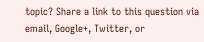topic? Share a link to this question via email, Google+, Twitter, or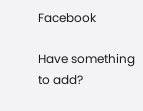Facebook

Have something to add?